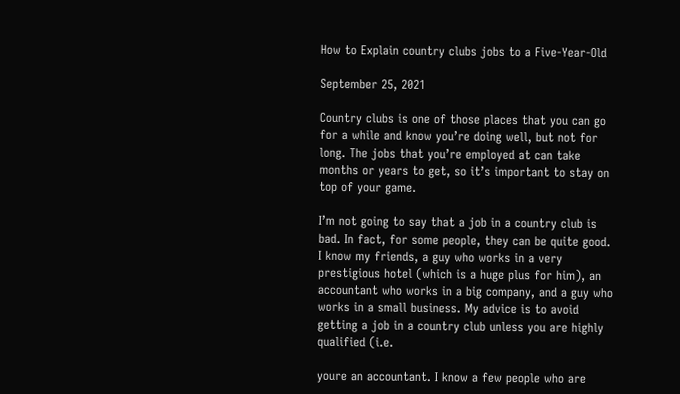How to Explain country clubs jobs to a Five-Year-Old

September 25, 2021

Country clubs is one of those places that you can go for a while and know you’re doing well, but not for long. The jobs that you’re employed at can take months or years to get, so it’s important to stay on top of your game.

I’m not going to say that a job in a country club is bad. In fact, for some people, they can be quite good. I know my friends, a guy who works in a very prestigious hotel (which is a huge plus for him), an accountant who works in a big company, and a guy who works in a small business. My advice is to avoid getting a job in a country club unless you are highly qualified (i.e.

youre an accountant. I know a few people who are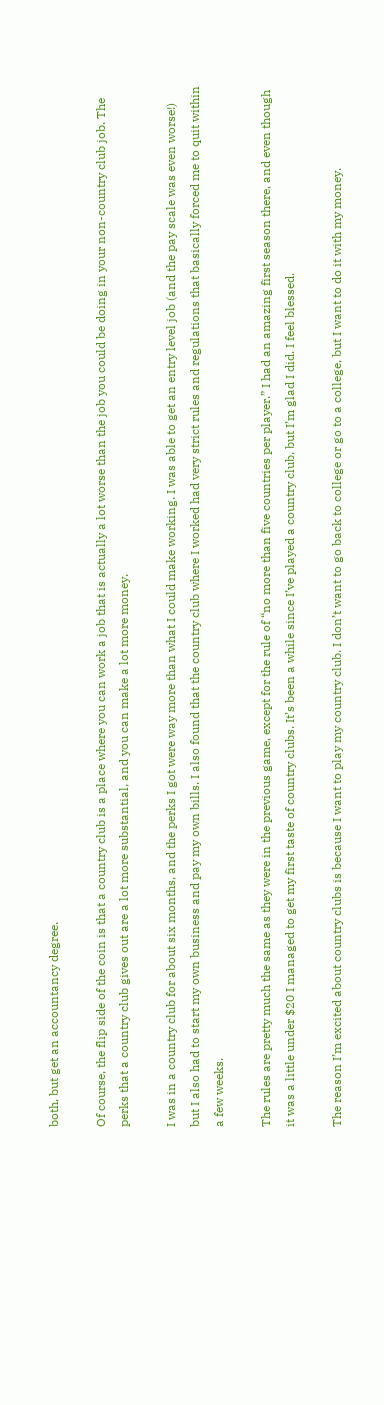both, but get an accountancy degree.

Of course, the flip side of the coin is that a country club is a place where you can work a job that is actually a lot worse than the job you could be doing in your non-country club job. The perks that a country club gives out are a lot more substantial, and you can make a lot more money.

I was in a country club for about six months, and the perks I got were way more than what I could make working. I was able to get an entry level job (and the pay scale was even worse!) but I also had to start my own business and pay my own bills. I also found that the country club where I worked had very strict rules and regulations that basically forced me to quit within a few weeks.

The rules are pretty much the same as they were in the previous game, except for the rule of “no more than five countries per player.” I had an amazing first season there, and even though it was a little under $20 I managed to get my first taste of country clubs. It’s been a while since I’ve played a country club, but I’m glad I did. I feel blessed.

The reason I’m excited about country clubs is because I want to play my country club. I don’t want to go back to college or go to a college, but I want to do it with my money.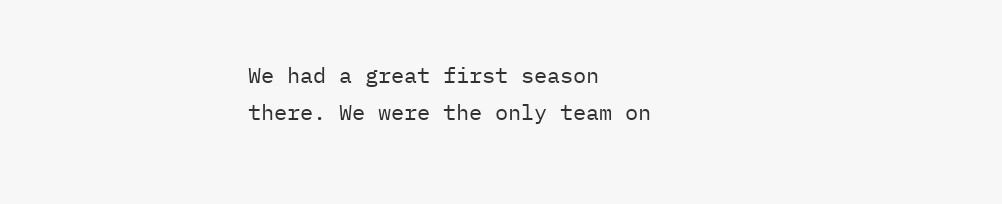We had a great first season there. We were the only team on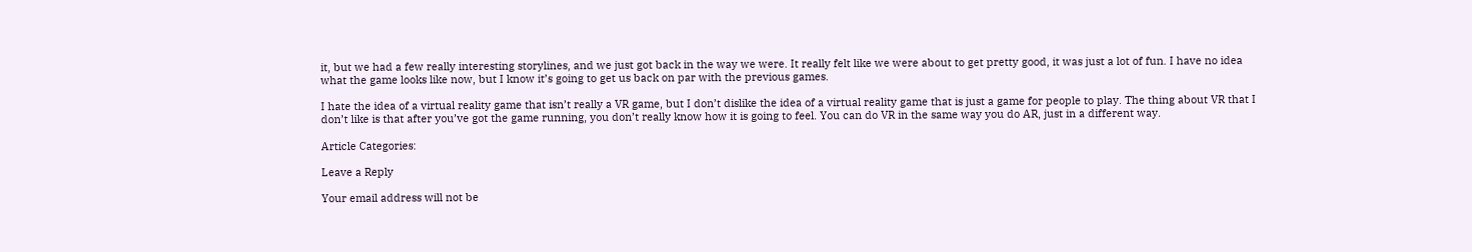it, but we had a few really interesting storylines, and we just got back in the way we were. It really felt like we were about to get pretty good, it was just a lot of fun. I have no idea what the game looks like now, but I know it’s going to get us back on par with the previous games.

I hate the idea of a virtual reality game that isn’t really a VR game, but I don’t dislike the idea of a virtual reality game that is just a game for people to play. The thing about VR that I don’t like is that after you’ve got the game running, you don’t really know how it is going to feel. You can do VR in the same way you do AR, just in a different way.

Article Categories:

Leave a Reply

Your email address will not be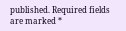published. Required fields are marked *